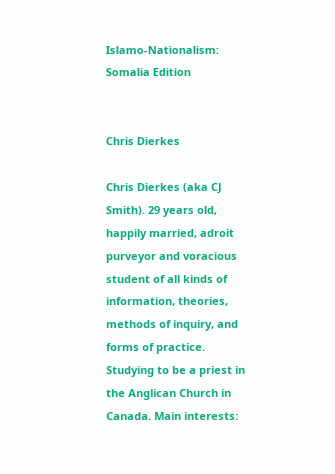Islamo-Nationalism: Somalia Edition


Chris Dierkes

Chris Dierkes (aka CJ Smith). 29 years old, happily married, adroit purveyor and voracious student of all kinds of information, theories, methods of inquiry, and forms of practice. Studying to be a priest in the Anglican Church in Canada. Main interests: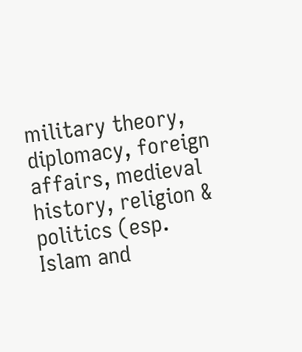military theory, diplomacy, foreign affairs, medieval history, religion & politics (esp. Islam and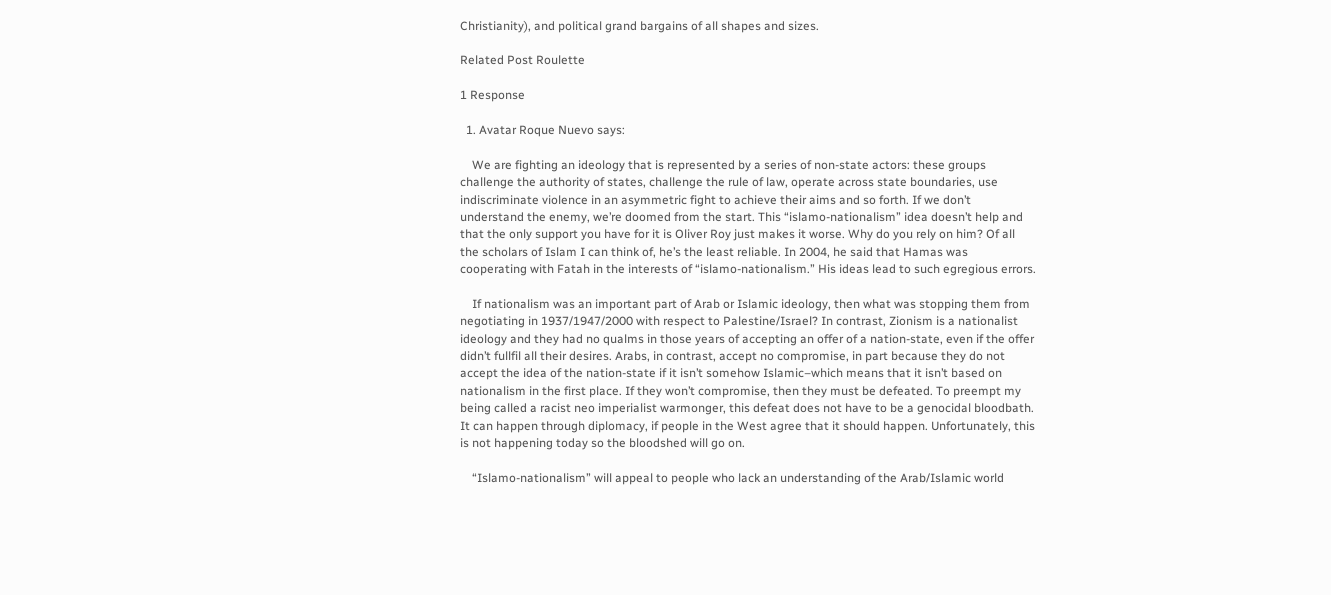Christianity), and political grand bargains of all shapes and sizes.

Related Post Roulette

1 Response

  1. Avatar Roque Nuevo says:

    We are fighting an ideology that is represented by a series of non-state actors: these groups challenge the authority of states, challenge the rule of law, operate across state boundaries, use indiscriminate violence in an asymmetric fight to achieve their aims and so forth. If we don’t understand the enemy, we’re doomed from the start. This “islamo-nationalism” idea doesn’t help and that the only support you have for it is Oliver Roy just makes it worse. Why do you rely on him? Of all the scholars of Islam I can think of, he’s the least reliable. In 2004, he said that Hamas was cooperating with Fatah in the interests of “islamo-nationalism.” His ideas lead to such egregious errors.

    If nationalism was an important part of Arab or Islamic ideology, then what was stopping them from negotiating in 1937/1947/2000 with respect to Palestine/Israel? In contrast, Zionism is a nationalist ideology and they had no qualms in those years of accepting an offer of a nation-state, even if the offer didn’t fullfil all their desires. Arabs, in contrast, accept no compromise, in part because they do not accept the idea of the nation-state if it isn’t somehow Islamic–which means that it isn’t based on nationalism in the first place. If they won’t compromise, then they must be defeated. To preempt my being called a racist neo imperialist warmonger, this defeat does not have to be a genocidal bloodbath. It can happen through diplomacy, if people in the West agree that it should happen. Unfortunately, this is not happening today so the bloodshed will go on.

    “Islamo-nationalism” will appeal to people who lack an understanding of the Arab/Islamic world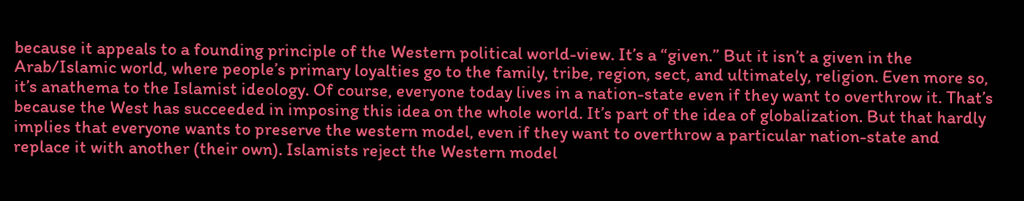because it appeals to a founding principle of the Western political world-view. It’s a “given.” But it isn’t a given in the Arab/Islamic world, where people’s primary loyalties go to the family, tribe, region, sect, and ultimately, religion. Even more so, it’s anathema to the Islamist ideology. Of course, everyone today lives in a nation-state even if they want to overthrow it. That’s because the West has succeeded in imposing this idea on the whole world. It’s part of the idea of globalization. But that hardly implies that everyone wants to preserve the western model, even if they want to overthrow a particular nation-state and replace it with another (their own). Islamists reject the Western model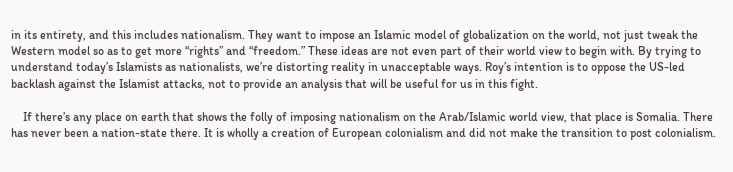in its entirety, and this includes nationalism. They want to impose an Islamic model of globalization on the world, not just tweak the Western model so as to get more “rights” and “freedom.” These ideas are not even part of their world view to begin with. By trying to understand today’s Islamists as nationalists, we’re distorting reality in unacceptable ways. Roy’s intention is to oppose the US-led backlash against the Islamist attacks, not to provide an analysis that will be useful for us in this fight.

    If there’s any place on earth that shows the folly of imposing nationalism on the Arab/Islamic world view, that place is Somalia. There has never been a nation-state there. It is wholly a creation of European colonialism and did not make the transition to post colonialism.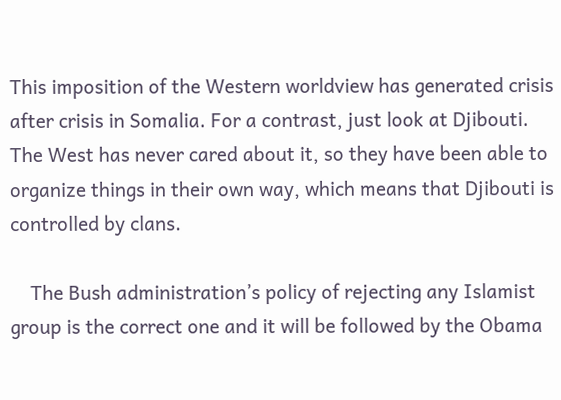This imposition of the Western worldview has generated crisis after crisis in Somalia. For a contrast, just look at Djibouti. The West has never cared about it, so they have been able to organize things in their own way, which means that Djibouti is controlled by clans.

    The Bush administration’s policy of rejecting any Islamist group is the correct one and it will be followed by the Obama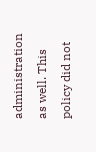administration as well. This policy did not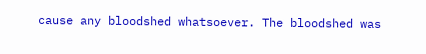cause any bloodshed whatsoever. The bloodshed was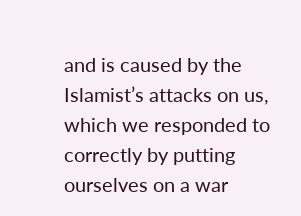and is caused by the Islamist’s attacks on us, which we responded to correctly by putting ourselves on a war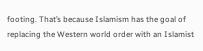footing. That’s because Islamism has the goal of replacing the Western world order with an Islamist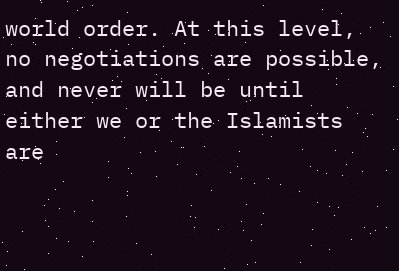world order. At this level, no negotiations are possible, and never will be until either we or the Islamists are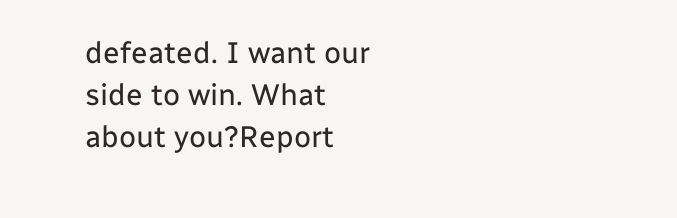defeated. I want our side to win. What about you?Report